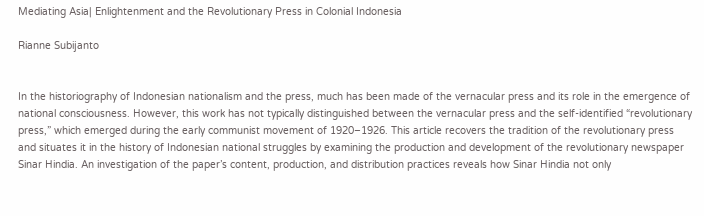Mediating Asia| Enlightenment and the Revolutionary Press in Colonial Indonesia

Rianne Subijanto


In the historiography of Indonesian nationalism and the press, much has been made of the vernacular press and its role in the emergence of national consciousness. However, this work has not typically distinguished between the vernacular press and the self-identified “revolutionary press,” which emerged during the early communist movement of 1920–1926. This article recovers the tradition of the revolutionary press and situates it in the history of Indonesian national struggles by examining the production and development of the revolutionary newspaper Sinar Hindia. An investigation of the paper’s content, production, and distribution practices reveals how Sinar Hindia not only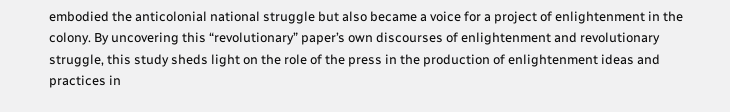embodied the anticolonial national struggle but also became a voice for a project of enlightenment in the colony. By uncovering this “revolutionary” paper’s own discourses of enlightenment and revolutionary struggle, this study sheds light on the role of the press in the production of enlightenment ideas and practices in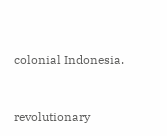colonial Indonesia.


revolutionary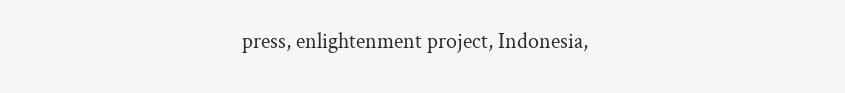press, enlightenment project, Indonesia,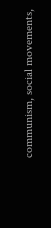communism, social movements,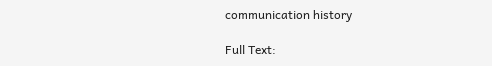communication history

Full Text: